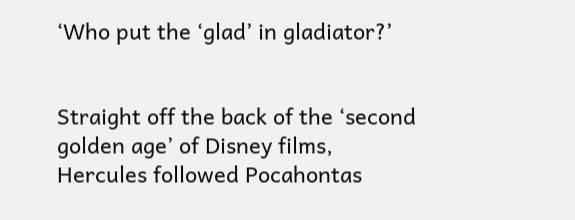‘Who put the ‘glad’ in gladiator?’


Straight off the back of the ‘second golden age’ of Disney films, Hercules followed Pocahontas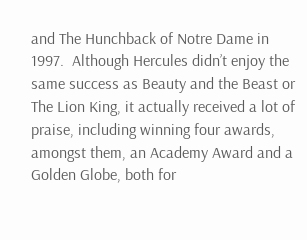and The Hunchback of Notre Dame in 1997.  Although Hercules didn’t enjoy the same success as Beauty and the Beast or The Lion King, it actually received a lot of praise, including winning four awards, amongst them, an Academy Award and a Golden Globe, both for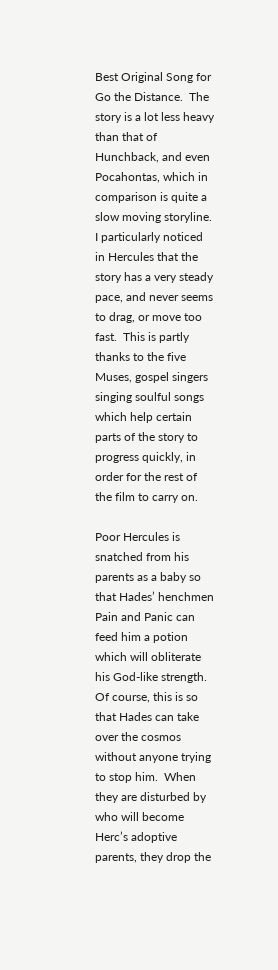Best Original Song for Go the Distance.  The story is a lot less heavy than that of Hunchback, and even Pocahontas, which in comparison is quite a slow moving storyline.  I particularly noticed in Hercules that the story has a very steady pace, and never seems to drag, or move too fast.  This is partly thanks to the five Muses, gospel singers singing soulful songs which help certain parts of the story to progress quickly, in order for the rest of the film to carry on.

Poor Hercules is snatched from his parents as a baby so that Hades’ henchmen Pain and Panic can feed him a potion which will obliterate his God-like strength.  Of course, this is so that Hades can take over the cosmos without anyone trying to stop him.  When they are disturbed by who will become Herc’s adoptive parents, they drop the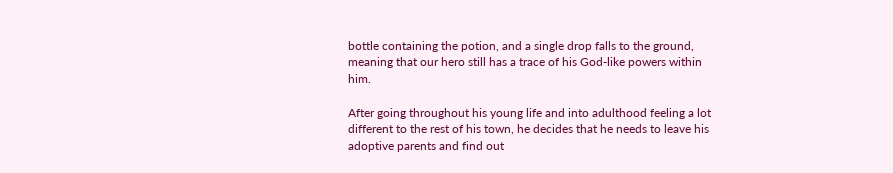bottle containing the potion, and a single drop falls to the ground, meaning that our hero still has a trace of his God-like powers within him.

After going throughout his young life and into adulthood feeling a lot different to the rest of his town, he decides that he needs to leave his adoptive parents and find out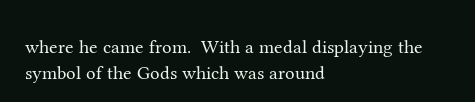where he came from.  With a medal displaying the symbol of the Gods which was around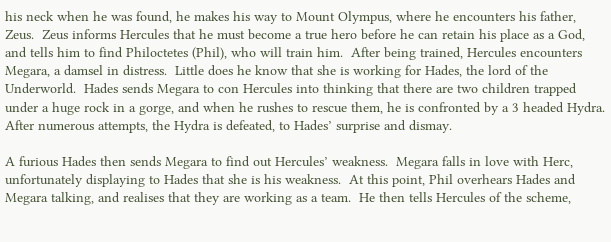his neck when he was found, he makes his way to Mount Olympus, where he encounters his father, Zeus.  Zeus informs Hercules that he must become a true hero before he can retain his place as a God, and tells him to find Philoctetes (Phil), who will train him.  After being trained, Hercules encounters Megara, a damsel in distress.  Little does he know that she is working for Hades, the lord of the Underworld.  Hades sends Megara to con Hercules into thinking that there are two children trapped under a huge rock in a gorge, and when he rushes to rescue them, he is confronted by a 3 headed Hydra.  After numerous attempts, the Hydra is defeated, to Hades’ surprise and dismay.

A furious Hades then sends Megara to find out Hercules’ weakness.  Megara falls in love with Herc, unfortunately displaying to Hades that she is his weakness.  At this point, Phil overhears Hades and Megara talking, and realises that they are working as a team.  He then tells Hercules of the scheme,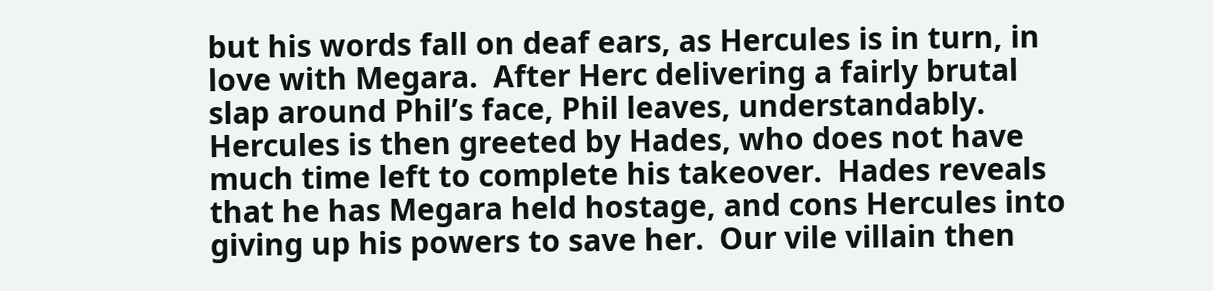but his words fall on deaf ears, as Hercules is in turn, in love with Megara.  After Herc delivering a fairly brutal slap around Phil’s face, Phil leaves, understandably.  Hercules is then greeted by Hades, who does not have much time left to complete his takeover.  Hades reveals that he has Megara held hostage, and cons Hercules into giving up his powers to save her.  Our vile villain then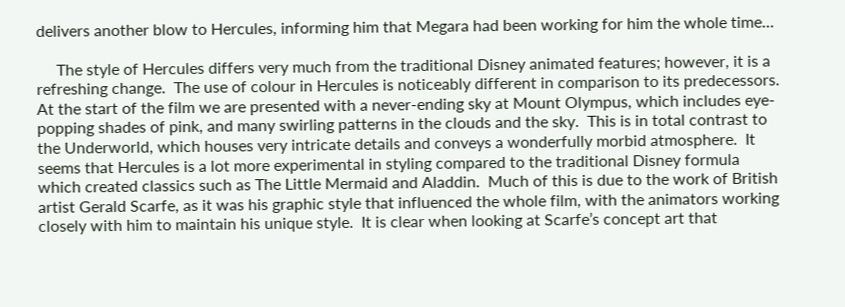delivers another blow to Hercules, informing him that Megara had been working for him the whole time…

     The style of Hercules differs very much from the traditional Disney animated features; however, it is a refreshing change.  The use of colour in Hercules is noticeably different in comparison to its predecessors.  At the start of the film we are presented with a never-ending sky at Mount Olympus, which includes eye-popping shades of pink, and many swirling patterns in the clouds and the sky.  This is in total contrast to the Underworld, which houses very intricate details and conveys a wonderfully morbid atmosphere.  It seems that Hercules is a lot more experimental in styling compared to the traditional Disney formula which created classics such as The Little Mermaid and Aladdin.  Much of this is due to the work of British artist Gerald Scarfe, as it was his graphic style that influenced the whole film, with the animators working closely with him to maintain his unique style.  It is clear when looking at Scarfe’s concept art that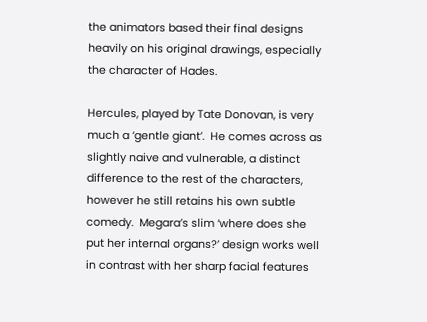the animators based their final designs heavily on his original drawings, especially the character of Hades.

Hercules, played by Tate Donovan, is very much a ‘gentle giant’.  He comes across as slightly naive and vulnerable, a distinct difference to the rest of the characters, however he still retains his own subtle comedy.  Megara’s slim ‘where does she put her internal organs?’ design works well in contrast with her sharp facial features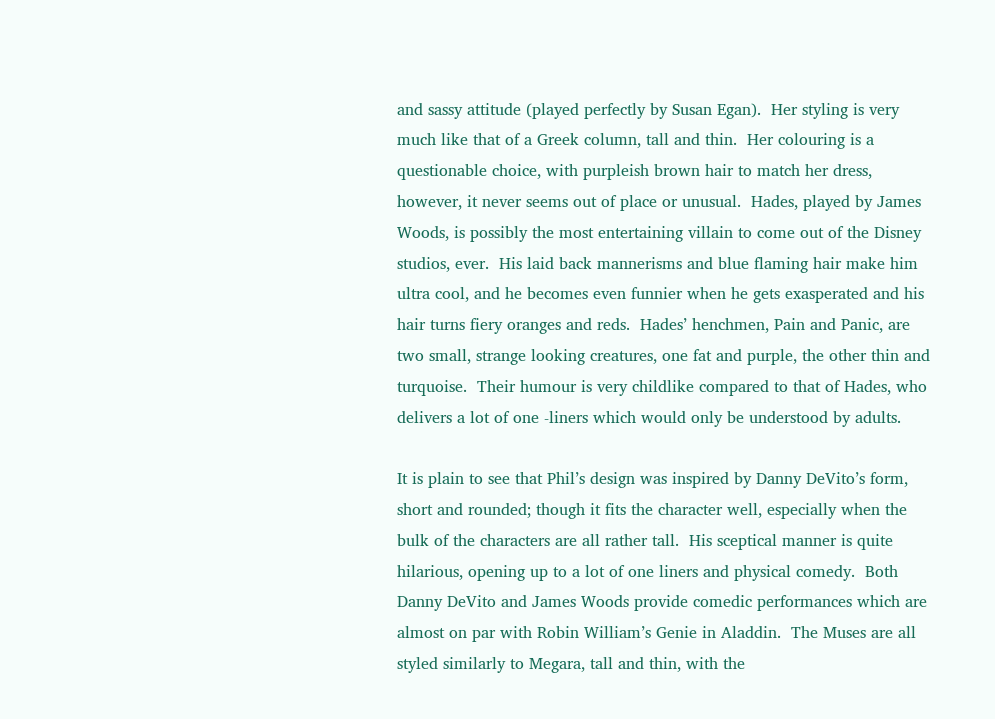and sassy attitude (played perfectly by Susan Egan).  Her styling is very much like that of a Greek column, tall and thin.  Her colouring is a questionable choice, with purpleish brown hair to match her dress, however, it never seems out of place or unusual.  Hades, played by James Woods, is possibly the most entertaining villain to come out of the Disney studios, ever.  His laid back mannerisms and blue flaming hair make him ultra cool, and he becomes even funnier when he gets exasperated and his hair turns fiery oranges and reds.  Hades’ henchmen, Pain and Panic, are two small, strange looking creatures, one fat and purple, the other thin and turquoise.  Their humour is very childlike compared to that of Hades, who delivers a lot of one -liners which would only be understood by adults.

It is plain to see that Phil’s design was inspired by Danny DeVito’s form, short and rounded; though it fits the character well, especially when the bulk of the characters are all rather tall.  His sceptical manner is quite hilarious, opening up to a lot of one liners and physical comedy.  Both Danny DeVito and James Woods provide comedic performances which are almost on par with Robin William’s Genie in Aladdin.  The Muses are all styled similarly to Megara, tall and thin, with the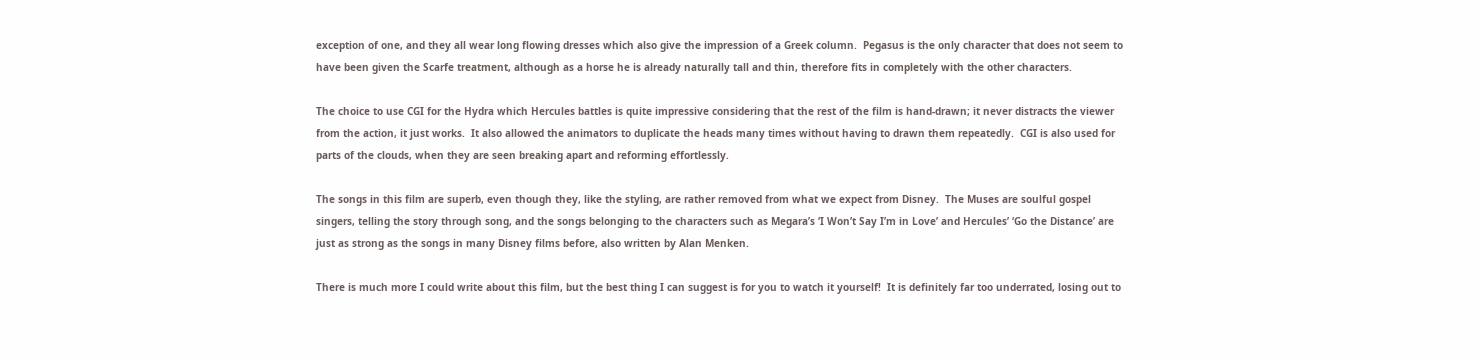exception of one, and they all wear long flowing dresses which also give the impression of a Greek column.  Pegasus is the only character that does not seem to have been given the Scarfe treatment, although as a horse he is already naturally tall and thin, therefore fits in completely with the other characters.

The choice to use CGI for the Hydra which Hercules battles is quite impressive considering that the rest of the film is hand-drawn; it never distracts the viewer from the action, it just works.  It also allowed the animators to duplicate the heads many times without having to drawn them repeatedly.  CGI is also used for parts of the clouds, when they are seen breaking apart and reforming effortlessly.

The songs in this film are superb, even though they, like the styling, are rather removed from what we expect from Disney.  The Muses are soulful gospel singers, telling the story through song, and the songs belonging to the characters such as Megara’s ‘I Won’t Say I’m in Love’ and Hercules’ ‘Go the Distance’ are just as strong as the songs in many Disney films before, also written by Alan Menken.

There is much more I could write about this film, but the best thing I can suggest is for you to watch it yourself!  It is definitely far too underrated, losing out to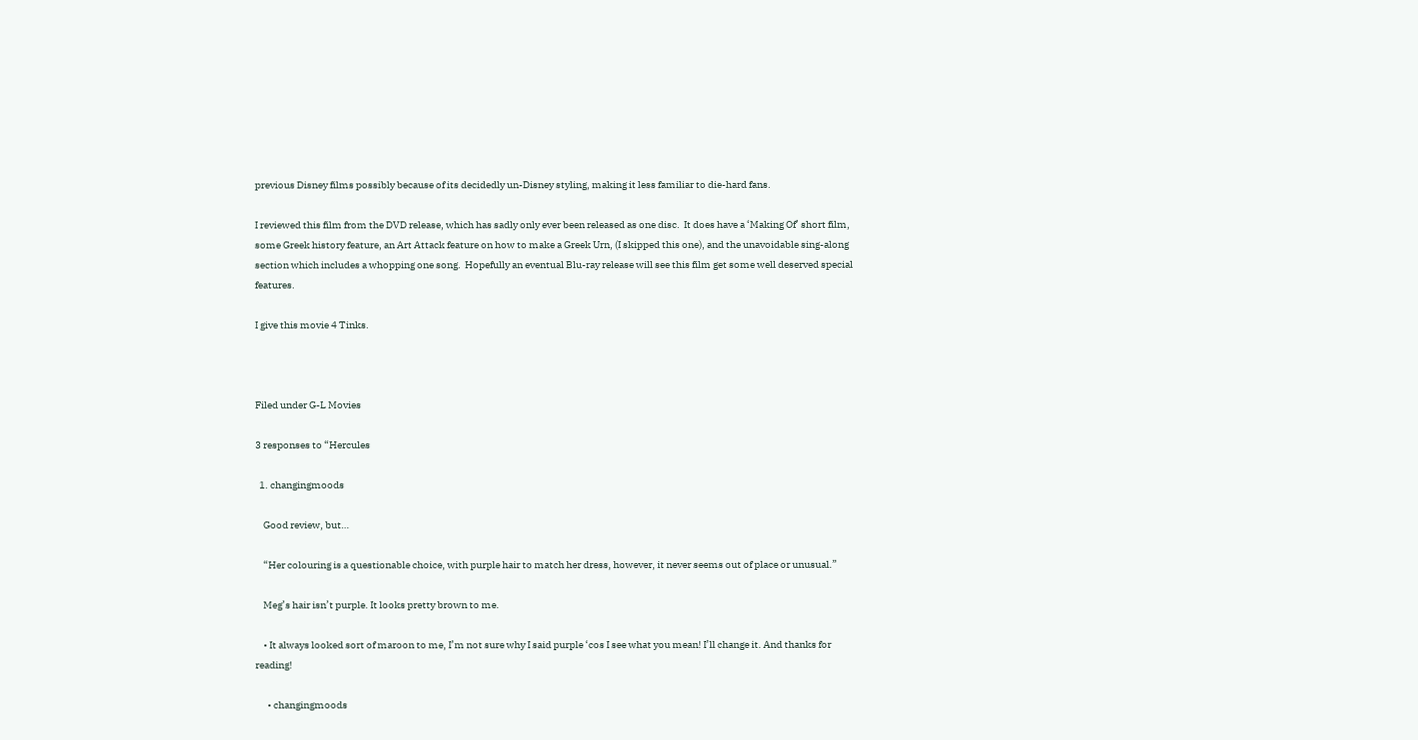previous Disney films possibly because of its decidedly un-Disney styling, making it less familiar to die-hard fans.

I reviewed this film from the DVD release, which has sadly only ever been released as one disc.  It does have a ‘Making Of’ short film, some Greek history feature, an Art Attack feature on how to make a Greek Urn, (I skipped this one), and the unavoidable sing-along section which includes a whopping one song.  Hopefully an eventual Blu-ray release will see this film get some well deserved special features.

I give this movie 4 Tinks.



Filed under G-L Movies

3 responses to “Hercules

  1. changingmoods

    Good review, but…

    “Her colouring is a questionable choice, with purple hair to match her dress, however, it never seems out of place or unusual.”

    Meg’s hair isn’t purple. It looks pretty brown to me.

    • It always looked sort of maroon to me, I’m not sure why I said purple ‘cos I see what you mean! I’ll change it. And thanks for reading!

      • changingmoods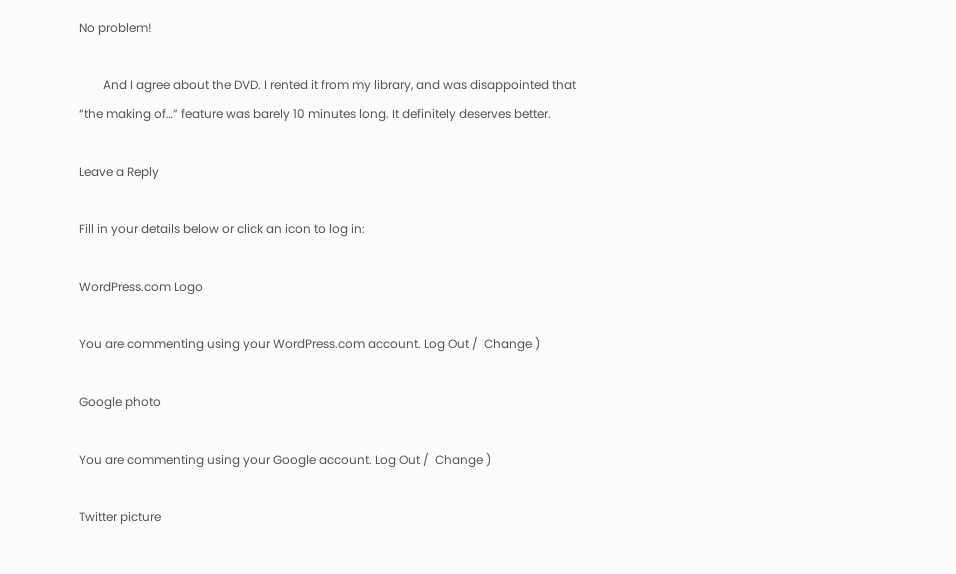No problem!

        And I agree about the DVD. I rented it from my library, and was disappointed that “the making of…” feature was barely 10 minutes long. It definitely deserves better.

Leave a Reply

Fill in your details below or click an icon to log in:

WordPress.com Logo

You are commenting using your WordPress.com account. Log Out /  Change )

Google photo

You are commenting using your Google account. Log Out /  Change )

Twitter picture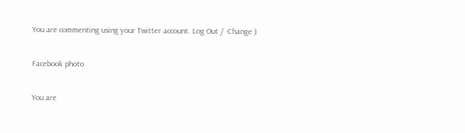You are commenting using your Twitter account. Log Out /  Change )

Facebook photo

You are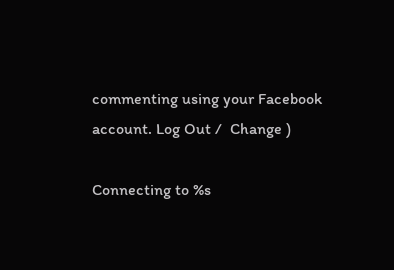commenting using your Facebook account. Log Out /  Change )

Connecting to %s